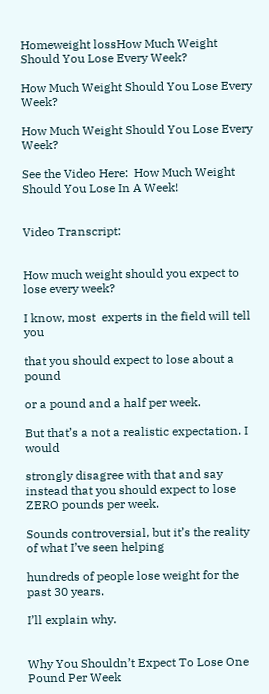Homeweight lossHow Much Weight Should You Lose Every Week?

How Much Weight Should You Lose Every Week?

How Much Weight Should You Lose Every Week?

See the Video Here:  How Much Weight Should You Lose In A Week!


Video Transcript:


How much weight should you expect to lose every week?

I know, most  experts in the field will tell you

that you should expect to lose about a pound

or a pound and a half per week.

But that’s a not a realistic expectation. I would

strongly disagree with that and say instead that you should expect to lose ZERO pounds per week.

Sounds controversial, but it’s the reality of what I’ve seen helping

hundreds of people lose weight for the past 30 years.

I’ll explain why.


Why You Shouldn’t Expect To Lose One Pound Per Week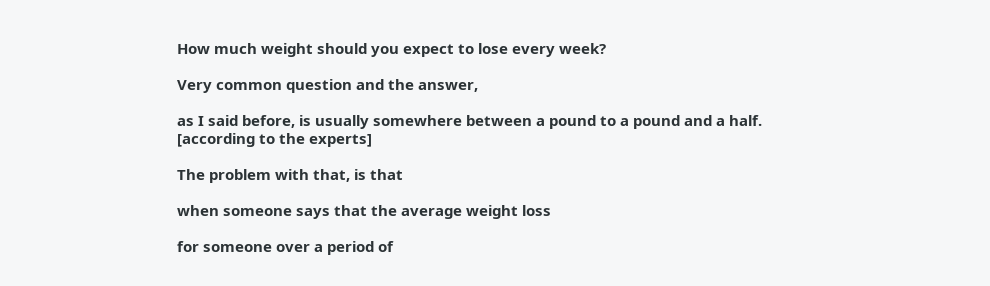How much weight should you expect to lose every week?

Very common question and the answer,

as I said before, is usually somewhere between a pound to a pound and a half. [according to the experts]

The problem with that, is that

when someone says that the average weight loss

for someone over a period of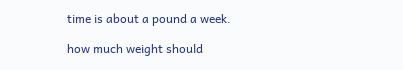time is about a pound a week.

how much weight should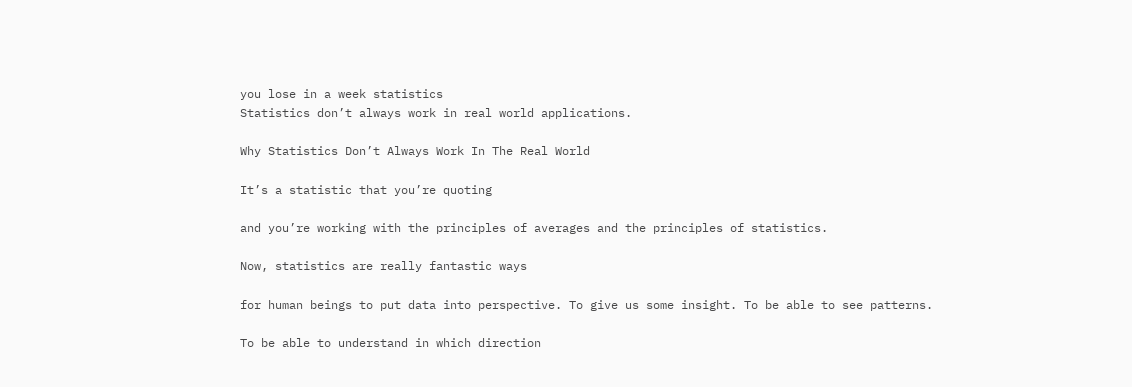you lose in a week statistics
Statistics don’t always work in real world applications.

Why Statistics Don’t Always Work In The Real World

It’s a statistic that you’re quoting

and you’re working with the principles of averages and the principles of statistics.

Now, statistics are really fantastic ways

for human beings to put data into perspective. To give us some insight. To be able to see patterns.

To be able to understand in which direction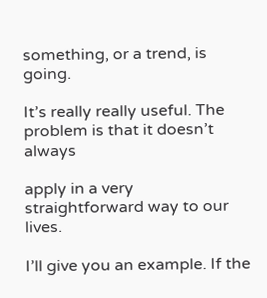something, or a trend, is going.

It’s really really useful. The problem is that it doesn’t always

apply in a very straightforward way to our lives.

I’ll give you an example. If the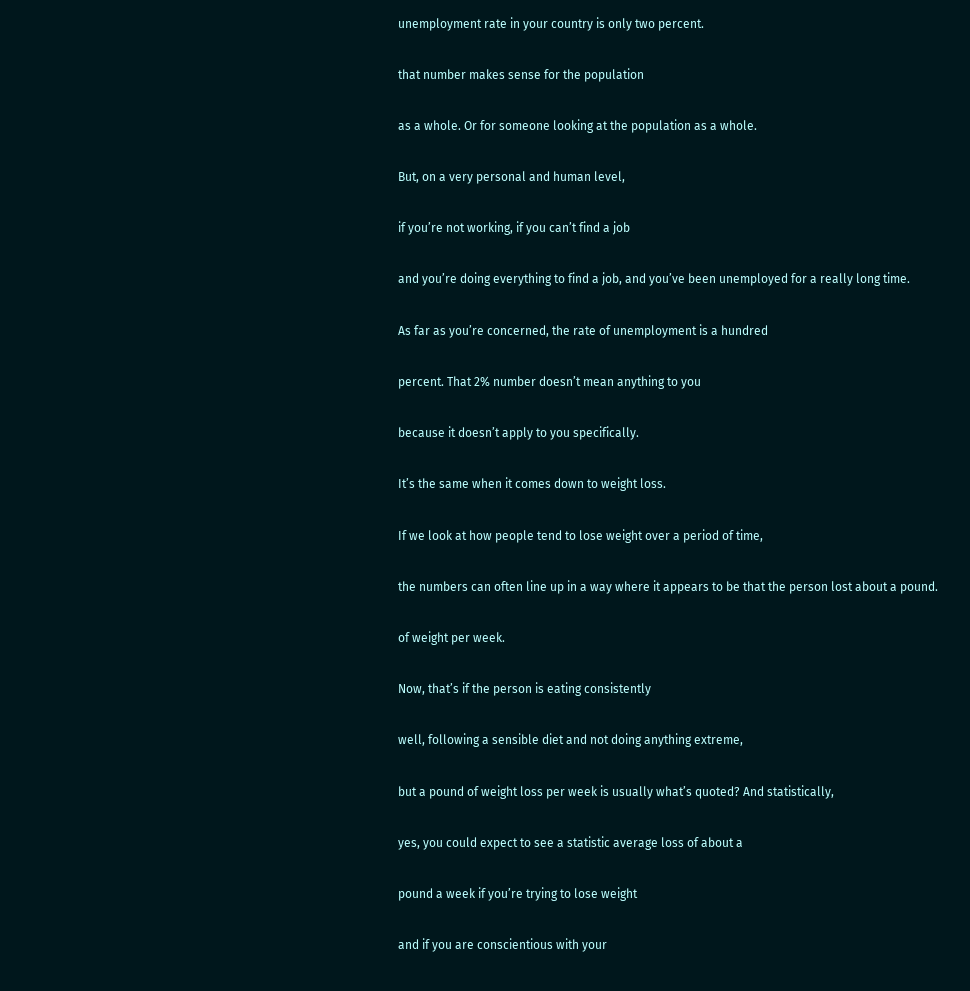unemployment rate in your country is only two percent.

that number makes sense for the population

as a whole. Or for someone looking at the population as a whole.

But, on a very personal and human level,

if you’re not working, if you can’t find a job

and you’re doing everything to find a job, and you’ve been unemployed for a really long time.

As far as you’re concerned, the rate of unemployment is a hundred

percent. That 2% number doesn’t mean anything to you

because it doesn’t apply to you specifically.

It’s the same when it comes down to weight loss.

If we look at how people tend to lose weight over a period of time,

the numbers can often line up in a way where it appears to be that the person lost about a pound.

of weight per week.

Now, that’s if the person is eating consistently

well, following a sensible diet and not doing anything extreme,

but a pound of weight loss per week is usually what’s quoted? And statistically,

yes, you could expect to see a statistic average loss of about a

pound a week if you’re trying to lose weight

and if you are conscientious with your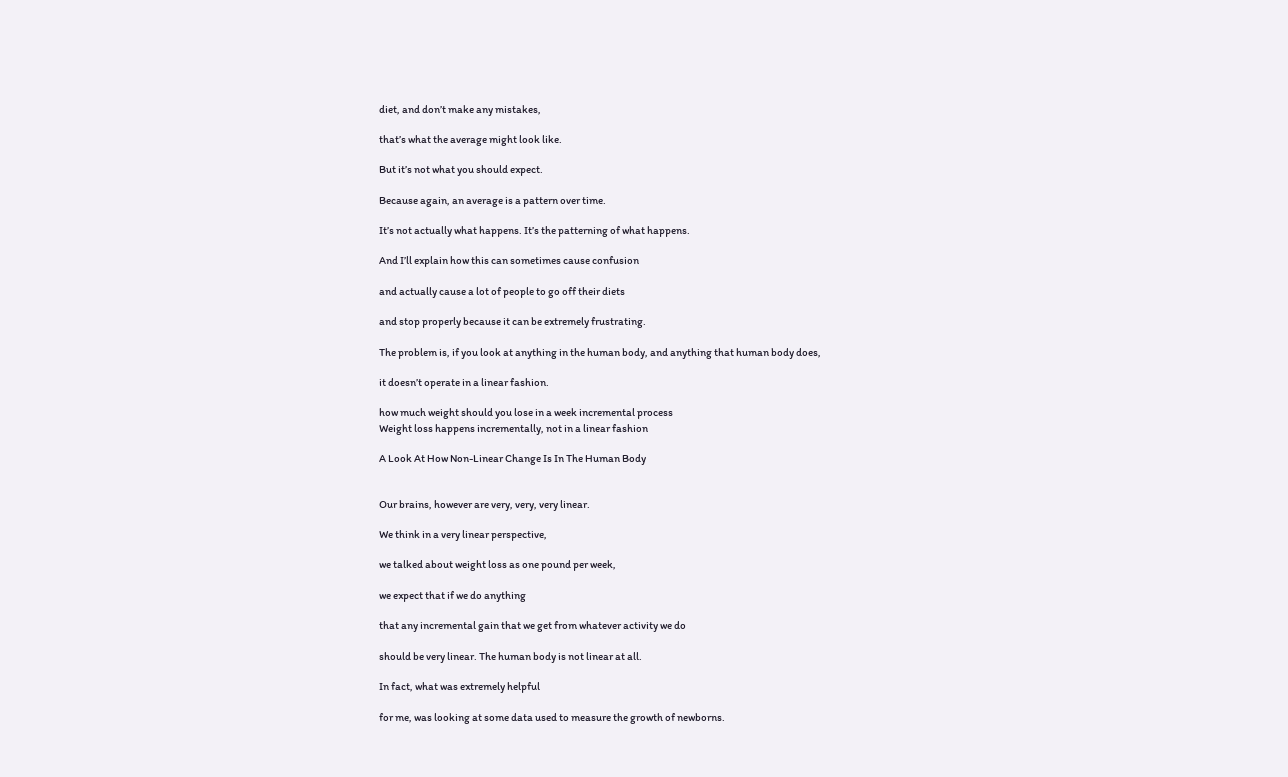diet, and don’t make any mistakes,

that’s what the average might look like.

But it’s not what you should expect.

Because again, an average is a pattern over time.

It’s not actually what happens. It’s the patterning of what happens.

And I’ll explain how this can sometimes cause confusion

and actually cause a lot of people to go off their diets

and stop properly because it can be extremely frustrating.

The problem is, if you look at anything in the human body, and anything that human body does,

it doesn’t operate in a linear fashion.

how much weight should you lose in a week incremental process
Weight loss happens incrementally, not in a linear fashion

A Look At How Non-Linear Change Is In The Human Body


Our brains, however are very, very, very linear.

We think in a very linear perspective,

we talked about weight loss as one pound per week,

we expect that if we do anything

that any incremental gain that we get from whatever activity we do

should be very linear. The human body is not linear at all.

In fact, what was extremely helpful

for me, was looking at some data used to measure the growth of newborns.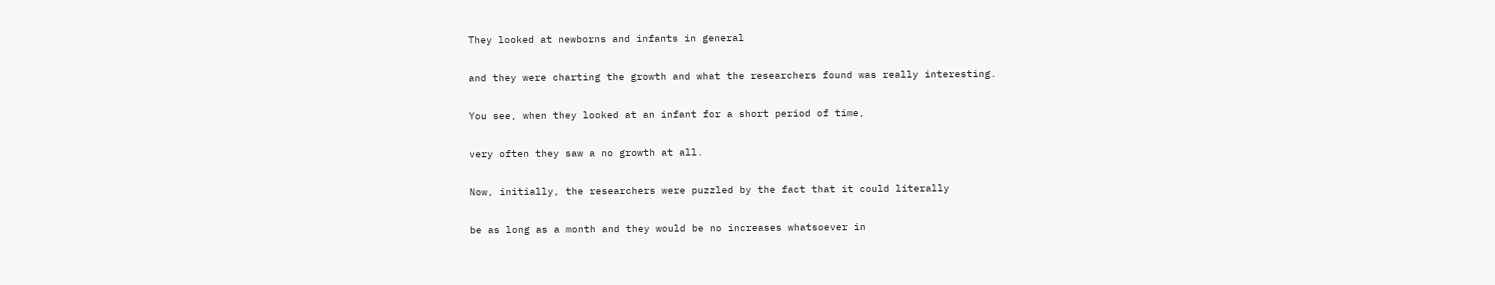They looked at newborns and infants in general

and they were charting the growth and what the researchers found was really interesting.

You see, when they looked at an infant for a short period of time,

very often they saw a no growth at all.

Now, initially, the researchers were puzzled by the fact that it could literally

be as long as a month and they would be no increases whatsoever in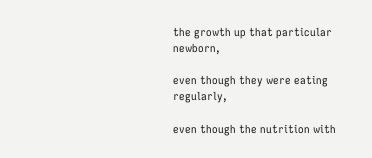the growth up that particular newborn,

even though they were eating regularly,

even though the nutrition with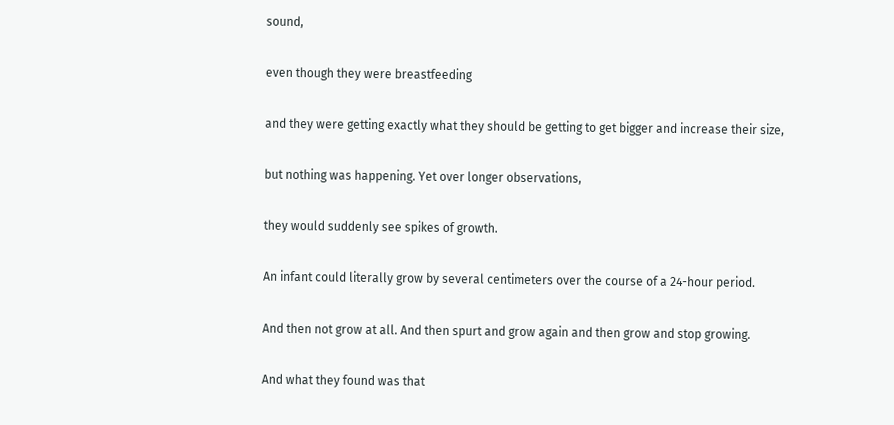sound,

even though they were breastfeeding

and they were getting exactly what they should be getting to get bigger and increase their size,

but nothing was happening. Yet over longer observations,

they would suddenly see spikes of growth.

An infant could literally grow by several centimeters over the course of a 24-hour period.

And then not grow at all. And then spurt and grow again and then grow and stop growing.

And what they found was that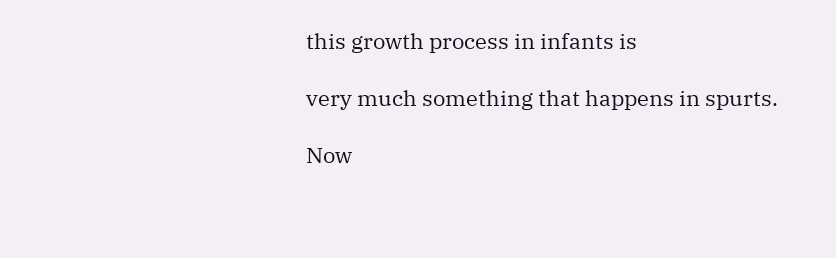this growth process in infants is

very much something that happens in spurts.

Now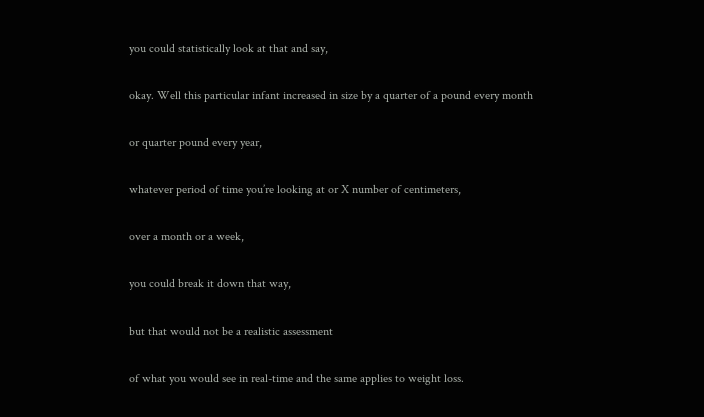you could statistically look at that and say,

okay. Well this particular infant increased in size by a quarter of a pound every month

or quarter pound every year,

whatever period of time you’re looking at or X number of centimeters,

over a month or a week,

you could break it down that way,

but that would not be a realistic assessment

of what you would see in real-time and the same applies to weight loss.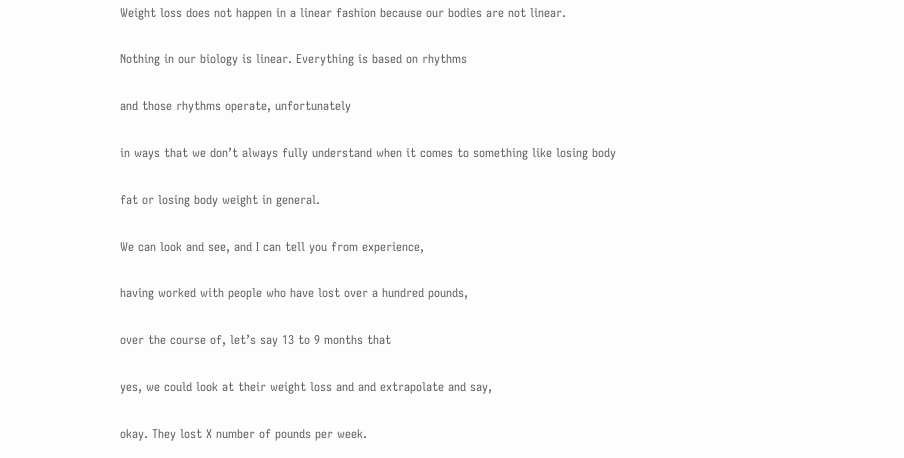Weight loss does not happen in a linear fashion because our bodies are not linear.

Nothing in our biology is linear. Everything is based on rhythms

and those rhythms operate, unfortunately

in ways that we don’t always fully understand when it comes to something like losing body

fat or losing body weight in general.

We can look and see, and I can tell you from experience,

having worked with people who have lost over a hundred pounds,

over the course of, let’s say 13 to 9 months that

yes, we could look at their weight loss and and extrapolate and say,

okay. They lost X number of pounds per week.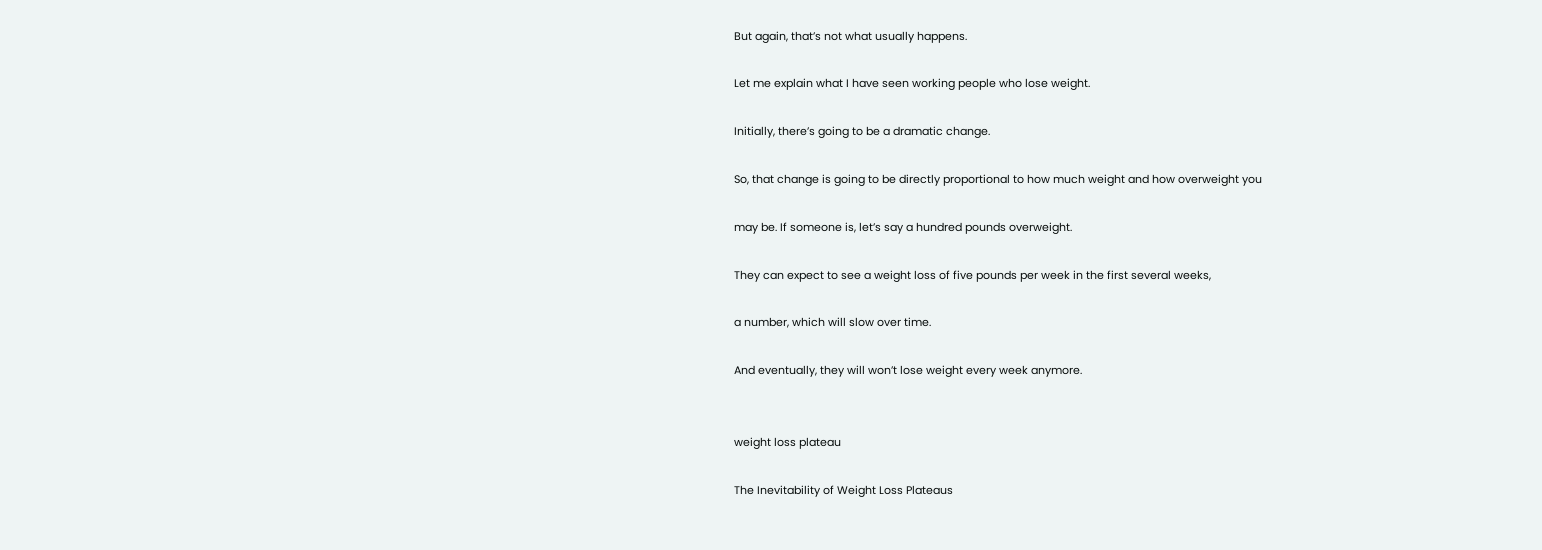But again, that’s not what usually happens.

Let me explain what I have seen working people who lose weight.

Initially, there’s going to be a dramatic change.

So, that change is going to be directly proportional to how much weight and how overweight you

may be. If someone is, let’s say a hundred pounds overweight.

They can expect to see a weight loss of five pounds per week in the first several weeks,

a number, which will slow over time.

And eventually, they will won’t lose weight every week anymore.


weight loss plateau

The Inevitability of Weight Loss Plateaus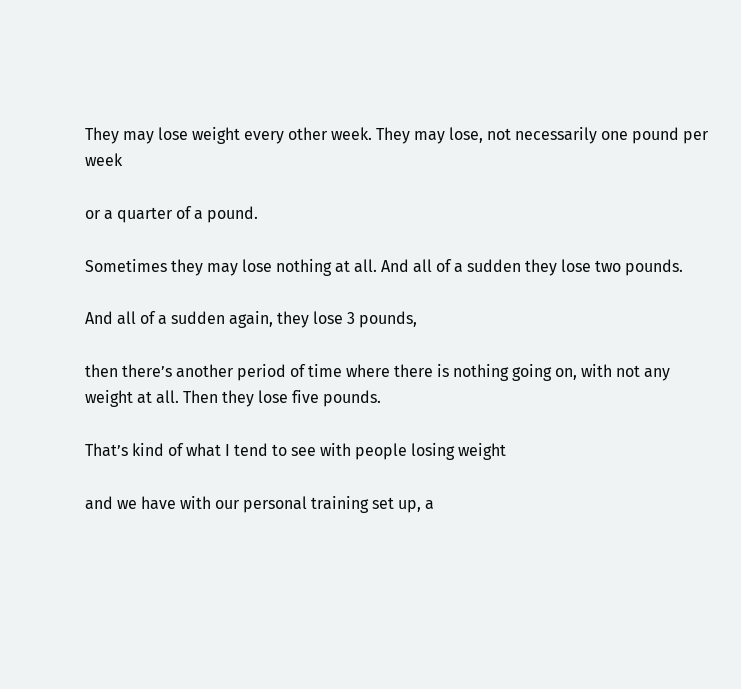They may lose weight every other week. They may lose, not necessarily one pound per week

or a quarter of a pound.

Sometimes they may lose nothing at all. And all of a sudden they lose two pounds.

And all of a sudden again, they lose 3 pounds,

then there’s another period of time where there is nothing going on, with not any weight at all. Then they lose five pounds.

That’s kind of what I tend to see with people losing weight

and we have with our personal training set up, a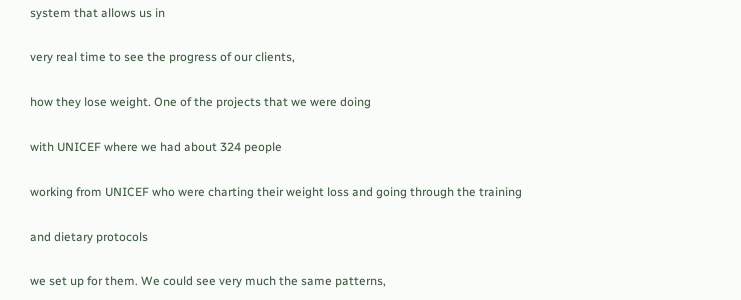system that allows us in

very real time to see the progress of our clients,

how they lose weight. One of the projects that we were doing

with UNICEF where we had about 324 people

working from UNICEF who were charting their weight loss and going through the training

and dietary protocols

we set up for them. We could see very much the same patterns,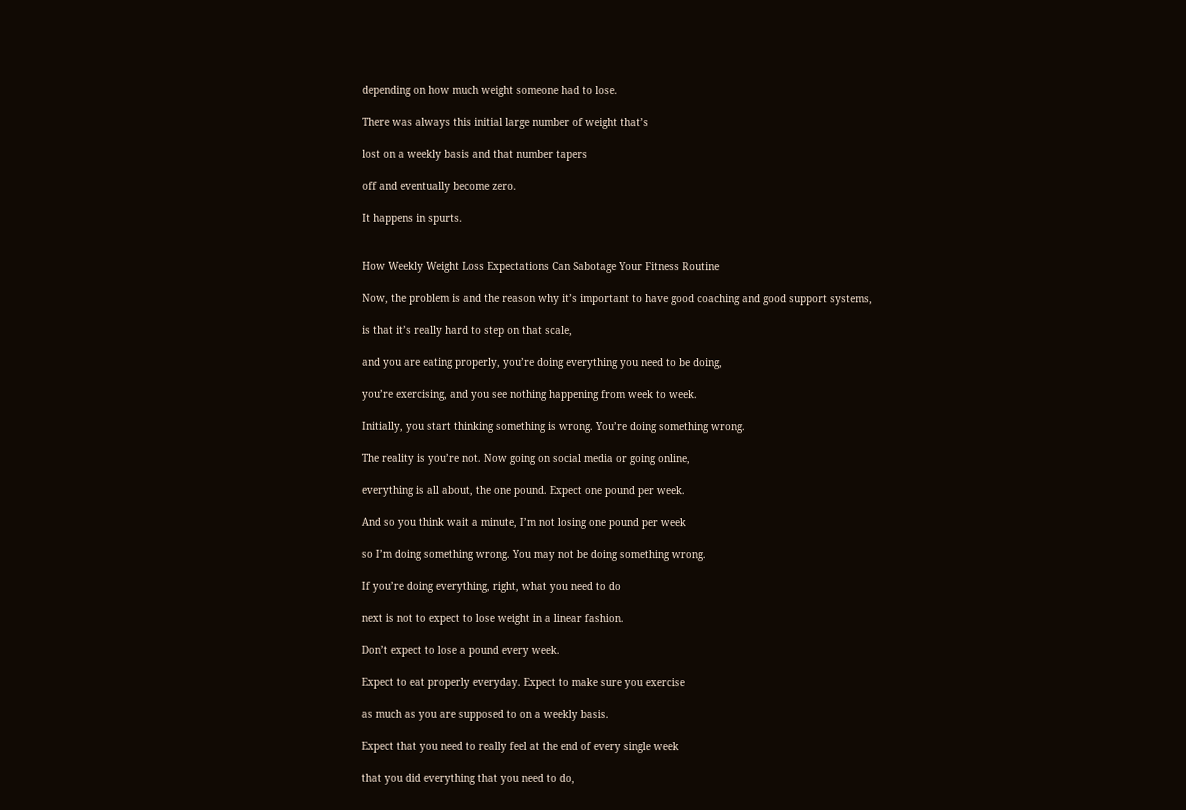depending on how much weight someone had to lose.

There was always this initial large number of weight that’s

lost on a weekly basis and that number tapers

off and eventually become zero.

It happens in spurts.


How Weekly Weight Loss Expectations Can Sabotage Your Fitness Routine

Now, the problem is and the reason why it’s important to have good coaching and good support systems,

is that it’s really hard to step on that scale,

and you are eating properly, you’re doing everything you need to be doing,

you’re exercising, and you see nothing happening from week to week.

Initially, you start thinking something is wrong. You’re doing something wrong.

The reality is you’re not. Now going on social media or going online,

everything is all about, the one pound. Expect one pound per week.

And so you think wait a minute, I’m not losing one pound per week

so I’m doing something wrong. You may not be doing something wrong.

If you’re doing everything, right, what you need to do

next is not to expect to lose weight in a linear fashion.

Don’t expect to lose a pound every week.

Expect to eat properly everyday. Expect to make sure you exercise

as much as you are supposed to on a weekly basis.

Expect that you need to really feel at the end of every single week

that you did everything that you need to do,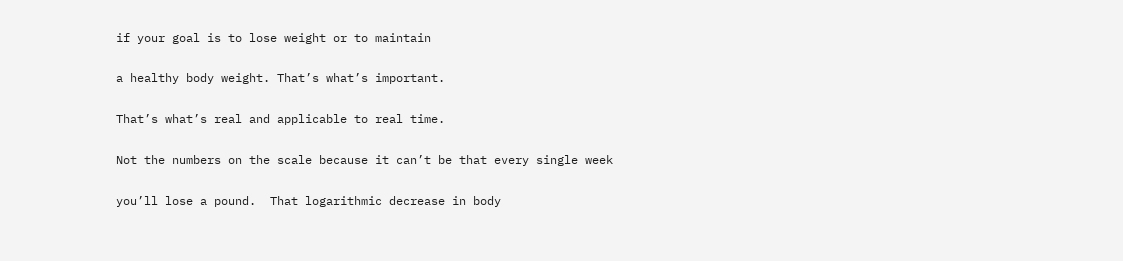if your goal is to lose weight or to maintain

a healthy body weight. That’s what’s important.

That’s what’s real and applicable to real time.

Not the numbers on the scale because it can’t be that every single week

you’ll lose a pound.  That logarithmic decrease in body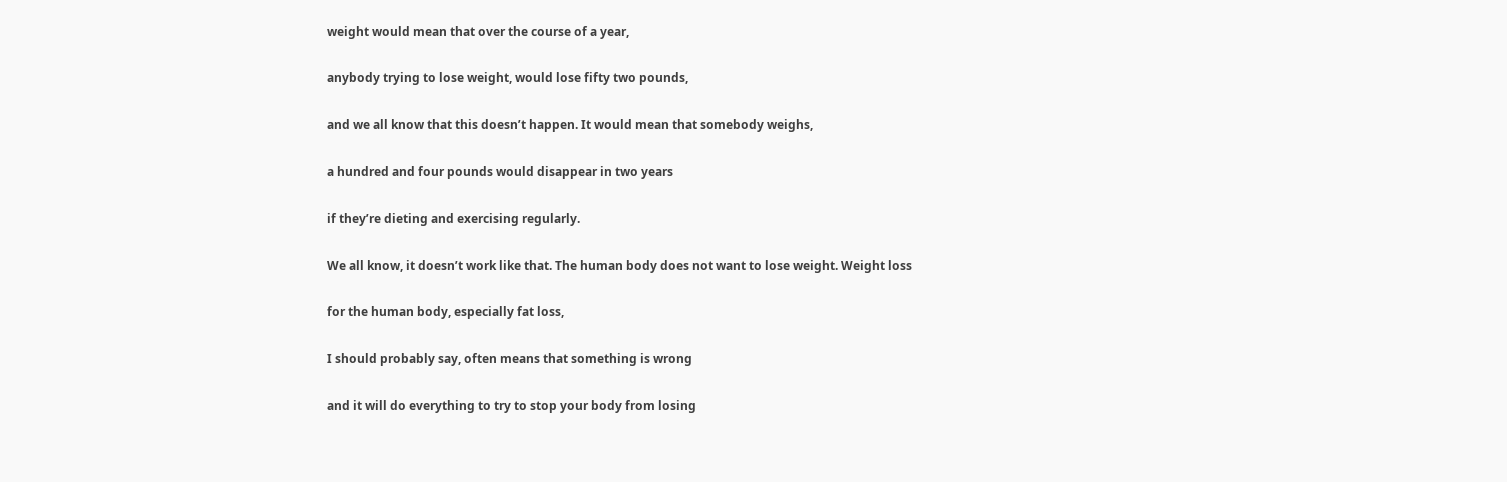weight would mean that over the course of a year,

anybody trying to lose weight, would lose fifty two pounds,

and we all know that this doesn’t happen. It would mean that somebody weighs,

a hundred and four pounds would disappear in two years

if they’re dieting and exercising regularly.

We all know, it doesn’t work like that. The human body does not want to lose weight. Weight loss

for the human body, especially fat loss,

I should probably say, often means that something is wrong

and it will do everything to try to stop your body from losing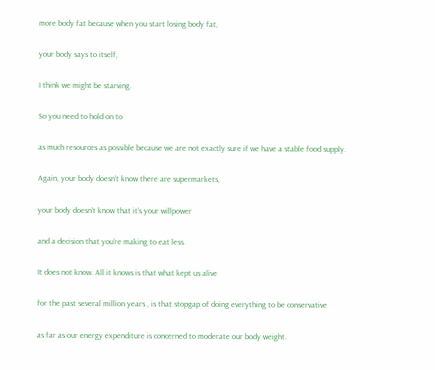more body fat because when you start losing body fat,

your body says to itself,

I think we might be starving.

So you need to hold on to

as much resources as possible because we are not exactly sure if we have a stable food supply.

Again, your body doesn’t know there are supermarkets,

your body doesn’t know that it’s your willpower

and a decision that you’re making to eat less.

It does not know. All it knows is that what kept us alive

for the past several million years , is that stopgap of doing everything to be conservative

as far as our energy expenditure is concerned to moderate our body weight.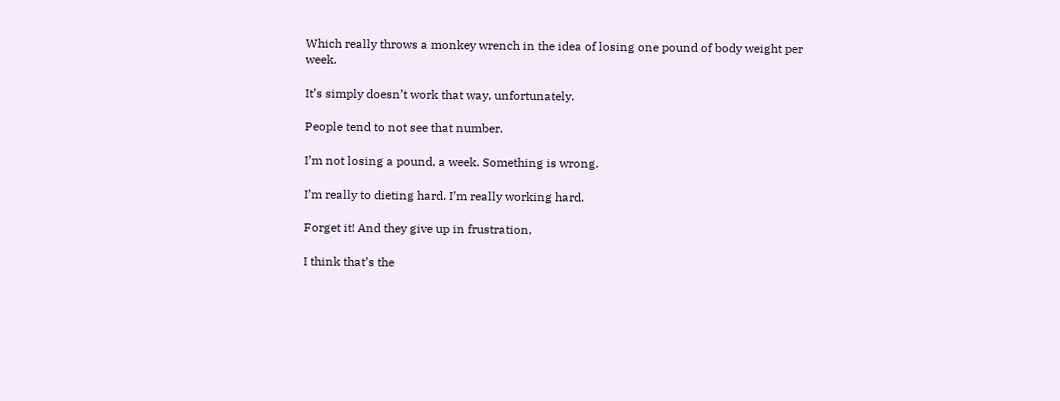Which really throws a monkey wrench in the idea of losing one pound of body weight per week.

It’s simply doesn’t work that way, unfortunately.

People tend to not see that number.

I’m not losing a pound, a week. Something is wrong.

I’m really to dieting hard. I’m really working hard.

Forget it! And they give up in frustration,

I think that’s the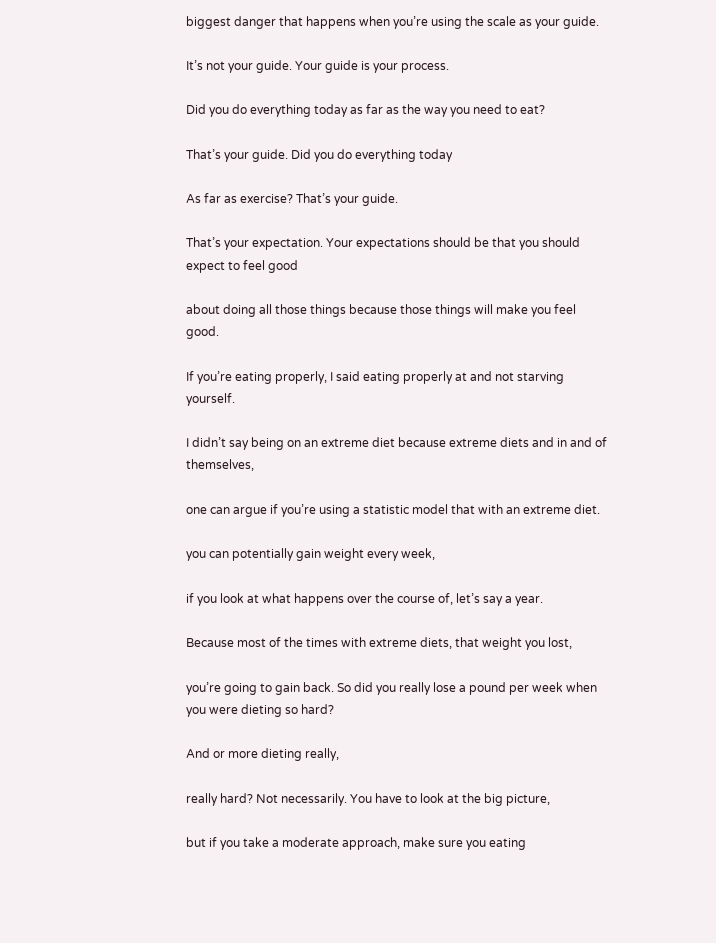biggest danger that happens when you’re using the scale as your guide.

It’s not your guide. Your guide is your process.

Did you do everything today as far as the way you need to eat?

That’s your guide. Did you do everything today

As far as exercise? That’s your guide.

That’s your expectation. Your expectations should be that you should expect to feel good

about doing all those things because those things will make you feel good.

If you’re eating properly, I said eating properly at and not starving yourself.

I didn’t say being on an extreme diet because extreme diets and in and of themselves,

one can argue if you’re using a statistic model that with an extreme diet.

you can potentially gain weight every week,

if you look at what happens over the course of, let’s say a year.

Because most of the times with extreme diets, that weight you lost,

you’re going to gain back. So did you really lose a pound per week when you were dieting so hard?

And or more dieting really,

really hard? Not necessarily. You have to look at the big picture,

but if you take a moderate approach, make sure you eating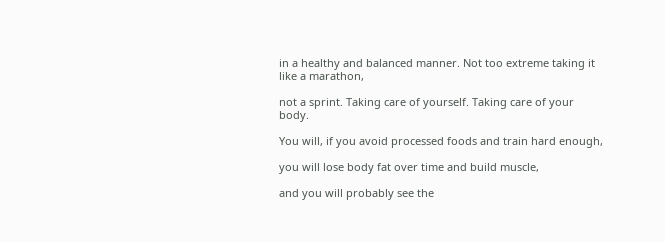in a healthy and balanced manner. Not too extreme taking it like a marathon,

not a sprint. Taking care of yourself. Taking care of your body.

You will, if you avoid processed foods and train hard enough,

you will lose body fat over time and build muscle,

and you will probably see the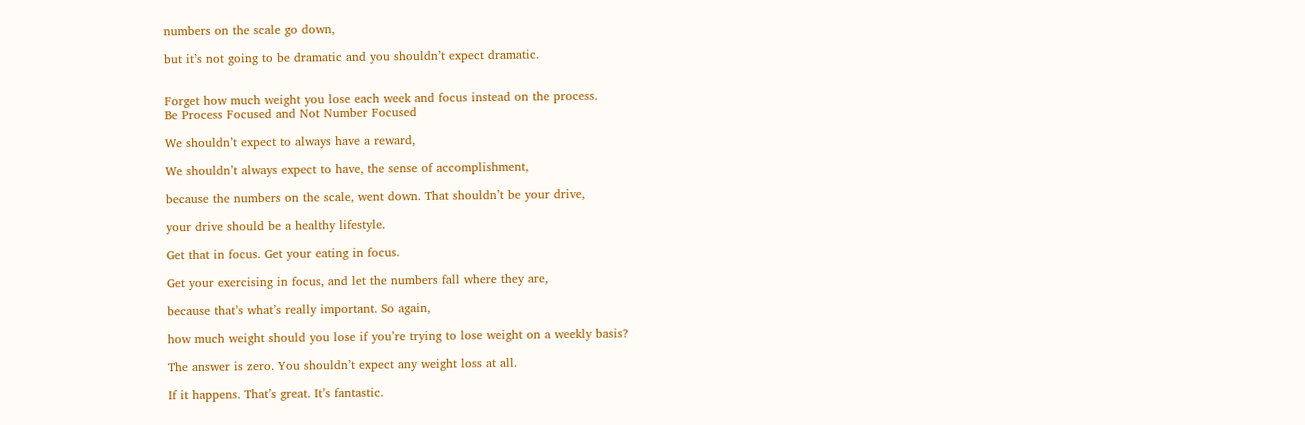numbers on the scale go down,

but it’s not going to be dramatic and you shouldn’t expect dramatic.


Forget how much weight you lose each week and focus instead on the process.
Be Process Focused and Not Number Focused

We shouldn’t expect to always have a reward,

We shouldn’t always expect to have, the sense of accomplishment,

because the numbers on the scale, went down. That shouldn’t be your drive,

your drive should be a healthy lifestyle.

Get that in focus. Get your eating in focus.

Get your exercising in focus, and let the numbers fall where they are,

because that’s what’s really important. So again,

how much weight should you lose if you’re trying to lose weight on a weekly basis?

The answer is zero. You shouldn’t expect any weight loss at all.

If it happens. That’s great. It’s fantastic.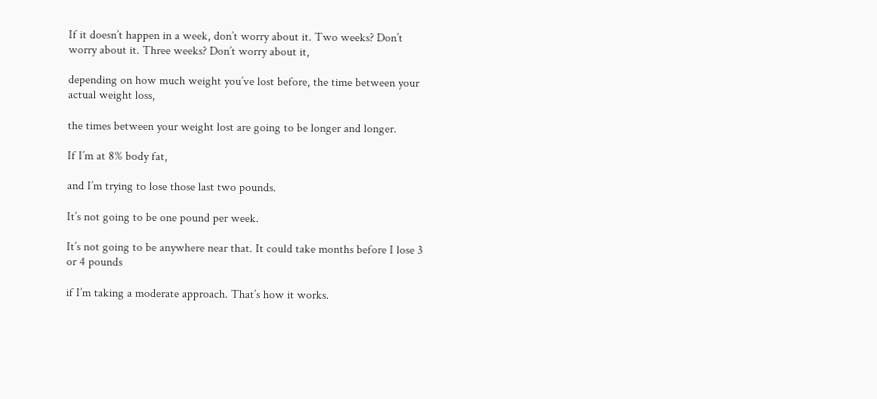If it doesn’t happen in a week, don’t worry about it. Two weeks? Don’t worry about it. Three weeks? Don’t worry about it,

depending on how much weight you’ve lost before, the time between your actual weight loss,

the times between your weight lost are going to be longer and longer.

If I’m at 8% body fat,

and I’m trying to lose those last two pounds.

It’s not going to be one pound per week.

It’s not going to be anywhere near that. It could take months before I lose 3 or 4 pounds

if I’m taking a moderate approach. That’s how it works.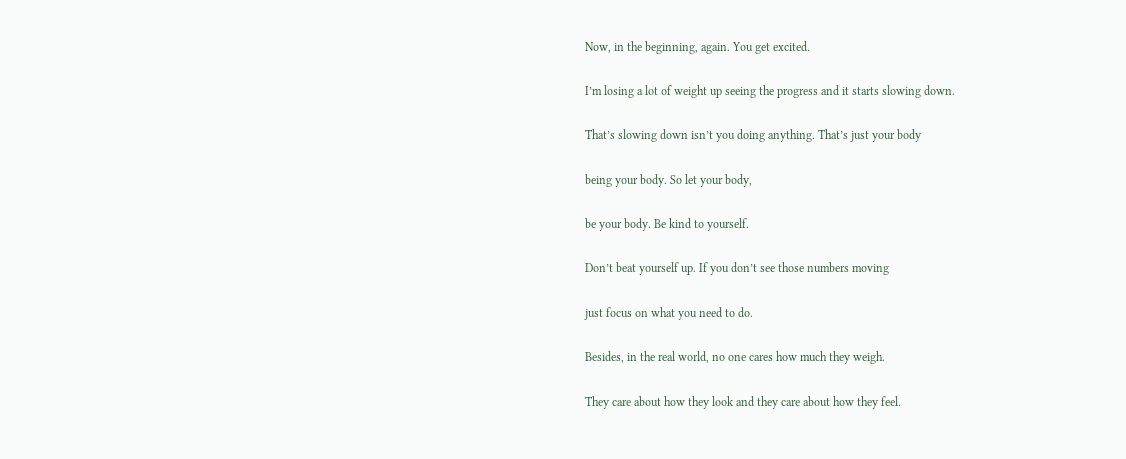Now, in the beginning, again. You get excited.

I’m losing a lot of weight up seeing the progress and it starts slowing down.

That’s slowing down isn’t you doing anything. That’s just your body

being your body. So let your body,

be your body. Be kind to yourself.

Don’t beat yourself up. If you don’t see those numbers moving

just focus on what you need to do.

Besides, in the real world, no one cares how much they weigh.

They care about how they look and they care about how they feel.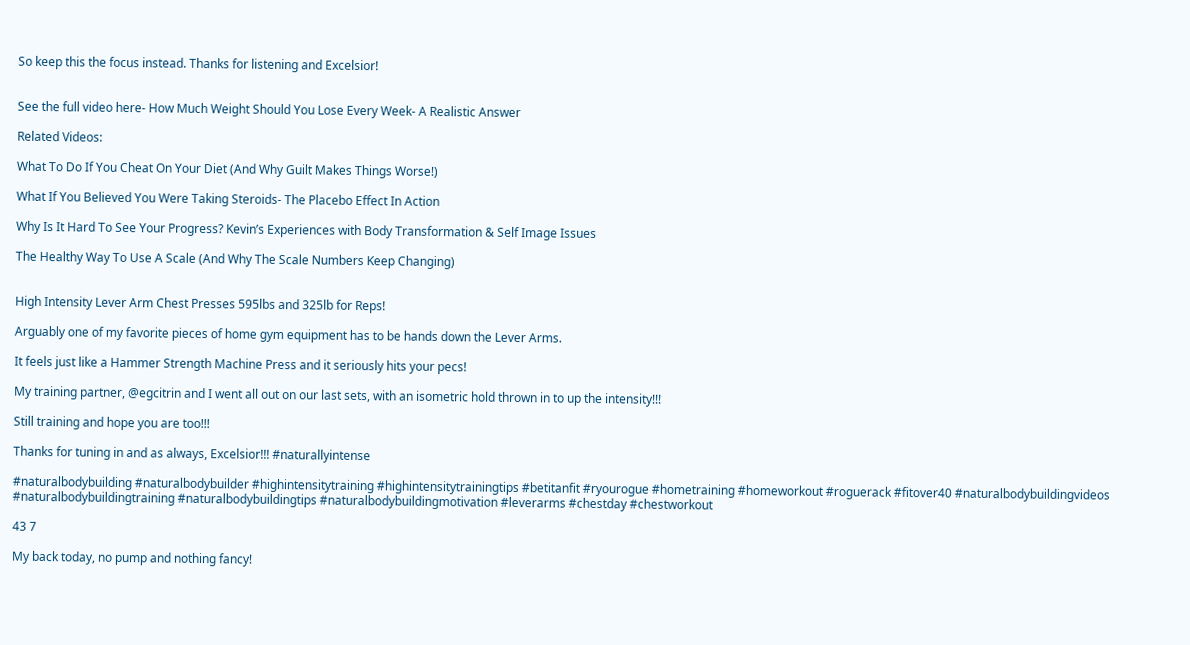So keep this the focus instead. Thanks for listening and Excelsior!


See the full video here- How Much Weight Should You Lose Every Week- A Realistic Answer

Related Videos:

What To Do If You Cheat On Your Diet (And Why Guilt Makes Things Worse!)

What If You Believed You Were Taking Steroids- The Placebo Effect In Action

Why Is It Hard To See Your Progress? Kevin’s Experiences with Body Transformation & Self Image Issues

The Healthy Way To Use A Scale (And Why The Scale Numbers Keep Changing)


High Intensity Lever Arm Chest Presses 595lbs and 325lb for Reps!

Arguably one of my favorite pieces of home gym equipment has to be hands down the Lever Arms.

It feels just like a Hammer Strength Machine Press and it seriously hits your pecs!

My training partner, @egcitrin and I went all out on our last sets, with an isometric hold thrown in to up the intensity!!!

Still training and hope you are too!!!

Thanks for tuning in and as always, Excelsior!!! #naturallyintense

#naturalbodybuilding #naturalbodybuilder #highintensitytraining #highintensitytrainingtips #betitanfit #ryourogue #hometraining #homeworkout #roguerack #fitover40 #naturalbodybuildingvideos #naturalbodybuildingtraining #naturalbodybuildingtips #naturalbodybuildingmotivation #leverarms #chestday #chestworkout

43 7

My back today, no pump and nothing fancy!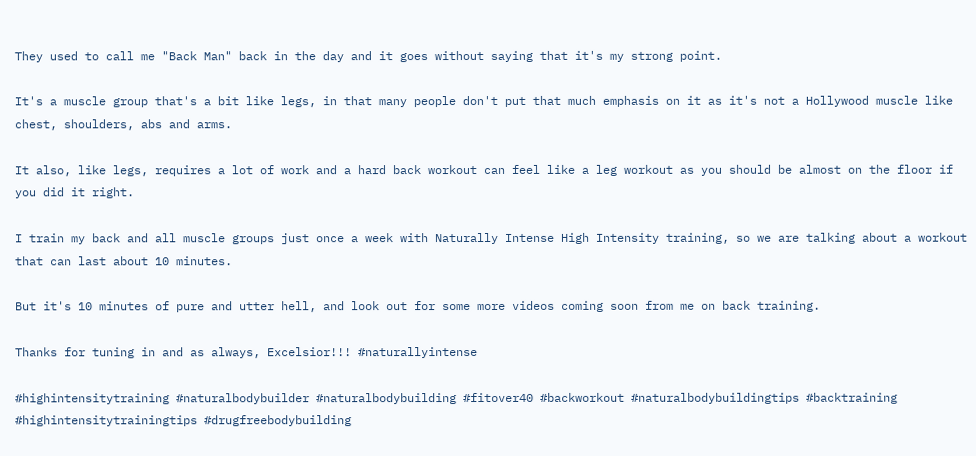They used to call me "Back Man" back in the day and it goes without saying that it's my strong point.

It's a muscle group that's a bit like legs, in that many people don't put that much emphasis on it as it's not a Hollywood muscle like chest, shoulders, abs and arms.

It also, like legs, requires a lot of work and a hard back workout can feel like a leg workout as you should be almost on the floor if you did it right.

I train my back and all muscle groups just once a week with Naturally Intense High Intensity training, so we are talking about a workout that can last about 10 minutes.

But it's 10 minutes of pure and utter hell, and look out for some more videos coming soon from me on back training.

Thanks for tuning in and as always, Excelsior!!! #naturallyintense

#highintensitytraining #naturalbodybuilder #naturalbodybuilding #fitover40 #backworkout #naturalbodybuildingtips #backtraining #highintensitytrainingtips #drugfreebodybuilding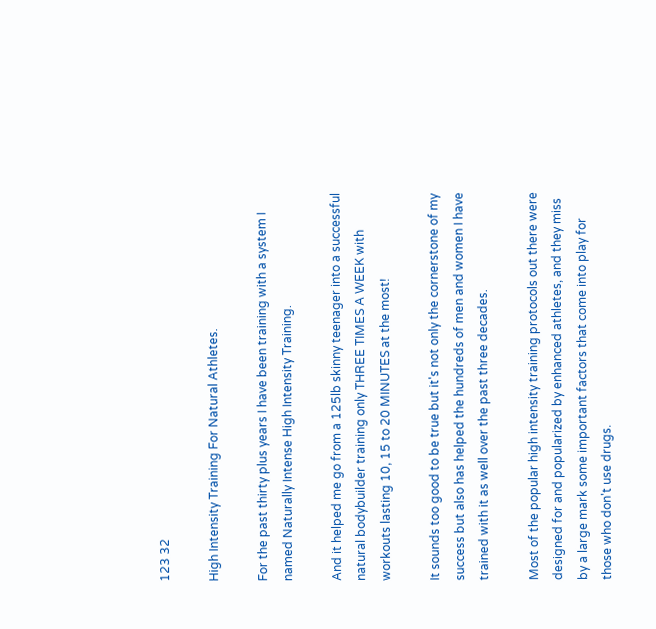123 32

High Intensity Training For Natural Athletes.

For the past thirty plus years I have been training with a system I named Naturally Intense High Intensity Training.

And it helped me go from a 125lb skinny teenager into a successful natural bodybuilder training only THREE TIMES A WEEK with workouts lasting 10, 15 to 20 MINUTES at the most!

It sounds too good to be true but it's not only the cornerstone of my success but also has helped the hundreds of men and women I have trained with it as well over the past three decades.

Most of the popular high intensity training protocols out there were designed for and popularized by enhanced athletes, and they miss by a large mark some important factors that come into play for those who don't use drugs.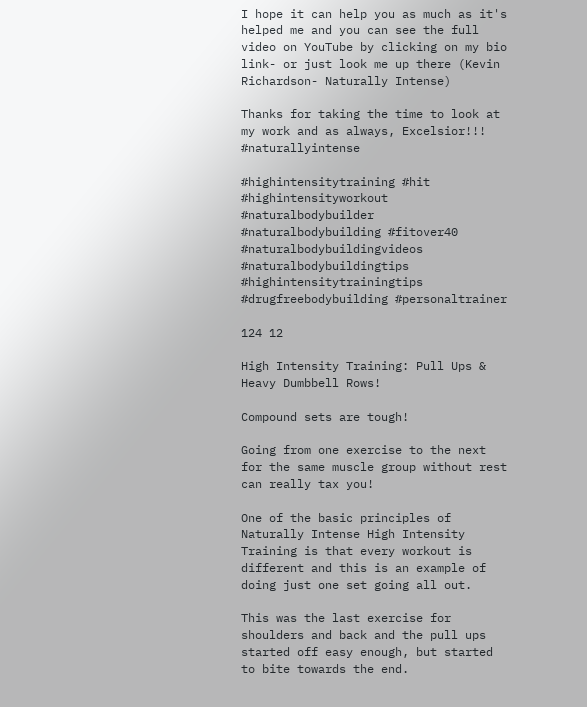I hope it can help you as much as it's helped me and you can see the full video on YouTube by clicking on my bio link- or just look me up there (Kevin Richardson- Naturally Intense)

Thanks for taking the time to look at my work and as always, Excelsior!!! #naturallyintense

#highintensitytraining #hit #highintensityworkout #naturalbodybuilder #naturalbodybuilding #fitover40 #naturalbodybuildingvideos #naturalbodybuildingtips #highintensitytrainingtips #drugfreebodybuilding #personaltrainer

124 12

High Intensity Training: Pull Ups & Heavy Dumbbell Rows!

Compound sets are tough!

Going from one exercise to the next for the same muscle group without rest can really tax you!

One of the basic principles of Naturally Intense High Intensity Training is that every workout is different and this is an example of doing just one set going all out.

This was the last exercise for shoulders and back and the pull ups started off easy enough, but started to bite towards the end.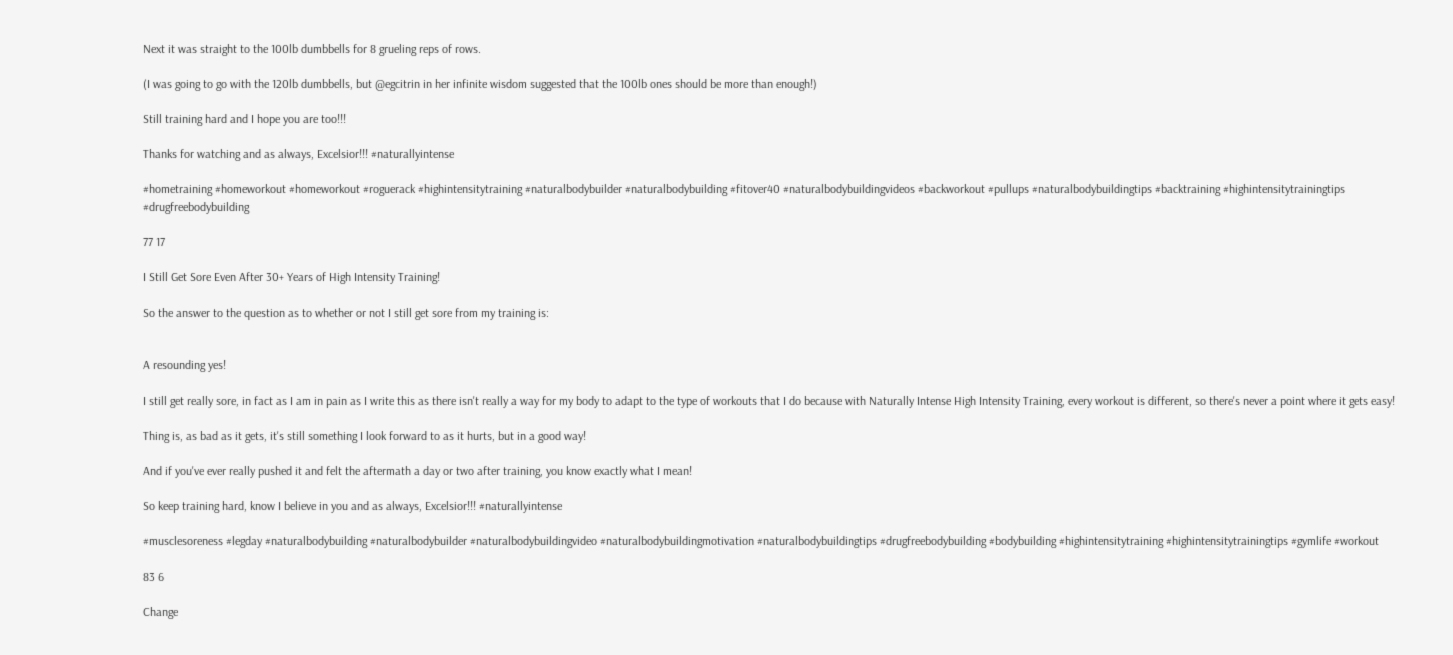Next it was straight to the 100lb dumbbells for 8 grueling reps of rows.

(I was going to go with the 120lb dumbbells, but @egcitrin in her infinite wisdom suggested that the 100lb ones should be more than enough!)

Still training hard and I hope you are too!!!

Thanks for watching and as always, Excelsior!!! #naturallyintense

#hometraining #homeworkout #homeworkout #roguerack #highintensitytraining #naturalbodybuilder #naturalbodybuilding #fitover40 #naturalbodybuildingvideos #backworkout #pullups #naturalbodybuildingtips #backtraining #highintensitytrainingtips #drugfreebodybuilding

77 17

I Still Get Sore Even After 30+ Years of High Intensity Training!

So the answer to the question as to whether or not I still get sore from my training is:


A resounding yes!

I still get really sore, in fact as I am in pain as I write this as there isn't really a way for my body to adapt to the type of workouts that I do because with Naturally Intense High Intensity Training, every workout is different, so there's never a point where it gets easy!

Thing is, as bad as it gets, it's still something I look forward to as it hurts, but in a good way!

And if you've ever really pushed it and felt the aftermath a day or two after training, you know exactly what I mean!

So keep training hard, know I believe in you and as always, Excelsior!!! #naturallyintense

#musclesoreness #legday #naturalbodybuilding #naturalbodybuilder #naturalbodybuildingvideo #naturalbodybuildingmotivation #naturalbodybuildingtips #drugfreebodybuilding #bodybuilding #highintensitytraining #highintensitytrainingtips #gymlife #workout

83 6

Change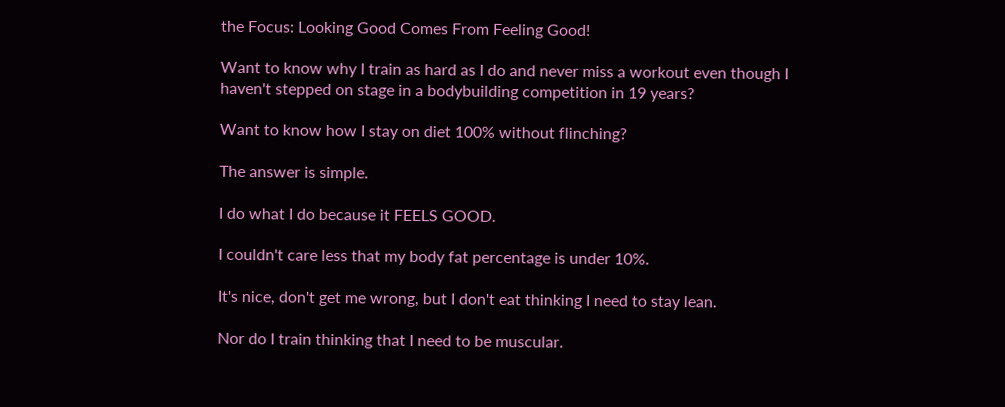the Focus: Looking Good Comes From Feeling Good!

Want to know why I train as hard as I do and never miss a workout even though I haven't stepped on stage in a bodybuilding competition in 19 years?

Want to know how I stay on diet 100% without flinching?

The answer is simple.

I do what I do because it FEELS GOOD.

I couldn't care less that my body fat percentage is under 10%.

It's nice, don't get me wrong, but I don't eat thinking I need to stay lean.

Nor do I train thinking that I need to be muscular.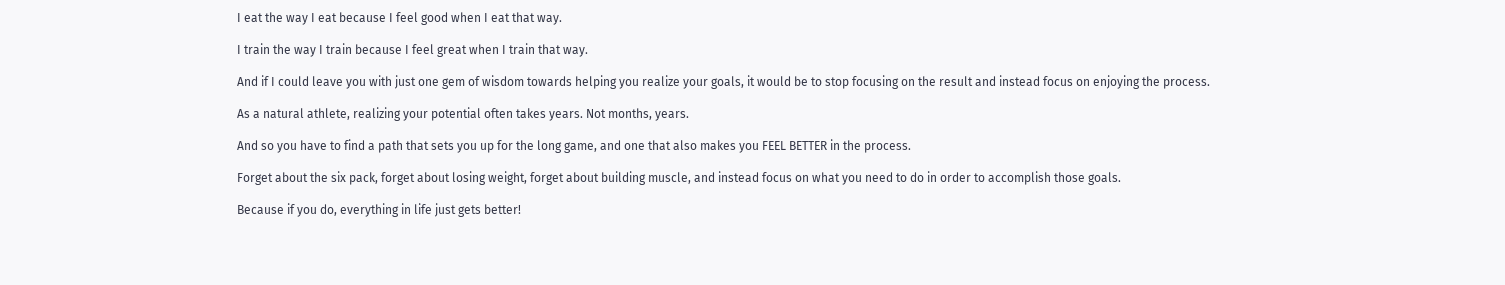I eat the way I eat because I feel good when I eat that way.

I train the way I train because I feel great when I train that way.

And if I could leave you with just one gem of wisdom towards helping you realize your goals, it would be to stop focusing on the result and instead focus on enjoying the process.

As a natural athlete, realizing your potential often takes years. Not months, years.

And so you have to find a path that sets you up for the long game, and one that also makes you FEEL BETTER in the process.

Forget about the six pack, forget about losing weight, forget about building muscle, and instead focus on what you need to do in order to accomplish those goals.

Because if you do, everything in life just gets better!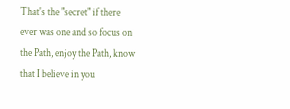That's the "secret" if there ever was one and so focus on the Path, enjoy the Path, know that I believe in you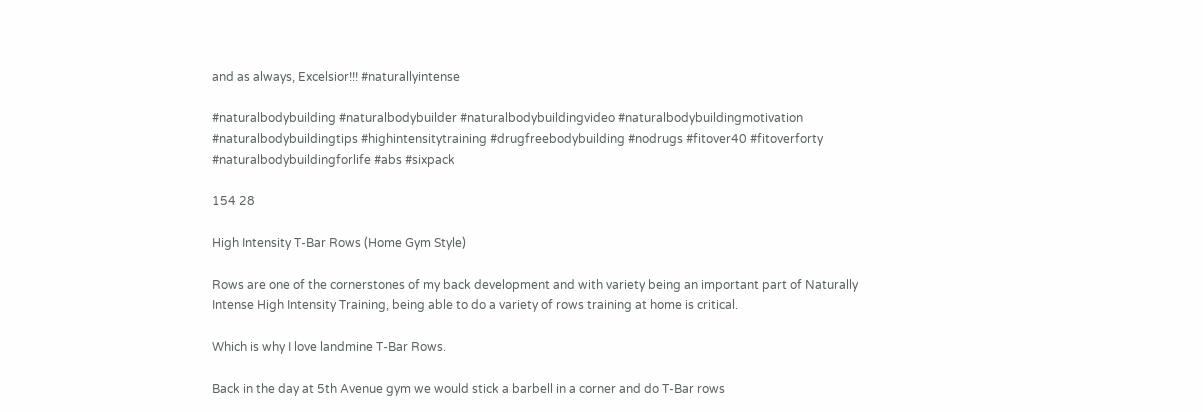and as always, Excelsior!!! #naturallyintense

#naturalbodybuilding #naturalbodybuilder #naturalbodybuildingvideo #naturalbodybuildingmotivation #naturalbodybuildingtips #highintensitytraining #drugfreebodybuilding #nodrugs #fitover40 #fitoverforty #naturalbodybuildingforlife #abs #sixpack

154 28

High Intensity T-Bar Rows (Home Gym Style)

Rows are one of the cornerstones of my back development and with variety being an important part of Naturally Intense High Intensity Training, being able to do a variety of rows training at home is critical.

Which is why I love landmine T-Bar Rows.

Back in the day at 5th Avenue gym we would stick a barbell in a corner and do T-Bar rows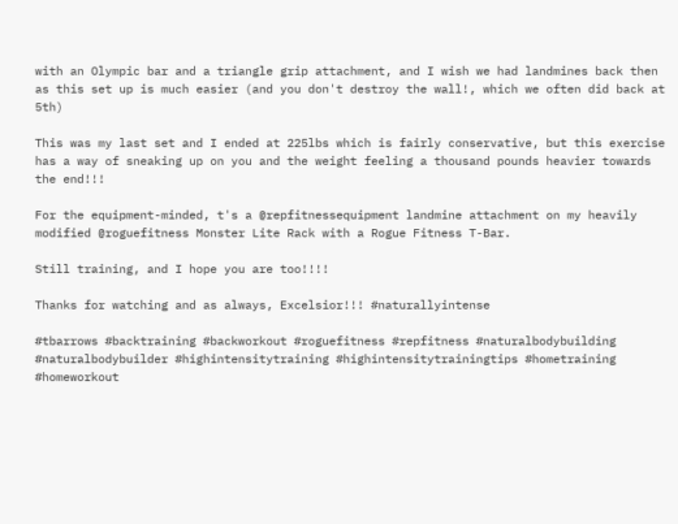with an Olympic bar and a triangle grip attachment, and I wish we had landmines back then as this set up is much easier (and you don't destroy the wall!, which we often did back at 5th)

This was my last set and I ended at 225lbs which is fairly conservative, but this exercise has a way of sneaking up on you and the weight feeling a thousand pounds heavier towards the end!!!

For the equipment-minded, t's a @repfitnessequipment landmine attachment on my heavily modified @roguefitness Monster Lite Rack with a Rogue Fitness T-Bar.

Still training, and I hope you are too!!!!

Thanks for watching and as always, Excelsior!!! #naturallyintense

#tbarrows #backtraining #backworkout #roguefitness #repfitness #naturalbodybuilding #naturalbodybuilder #highintensitytraining #highintensitytrainingtips #hometraining #homeworkout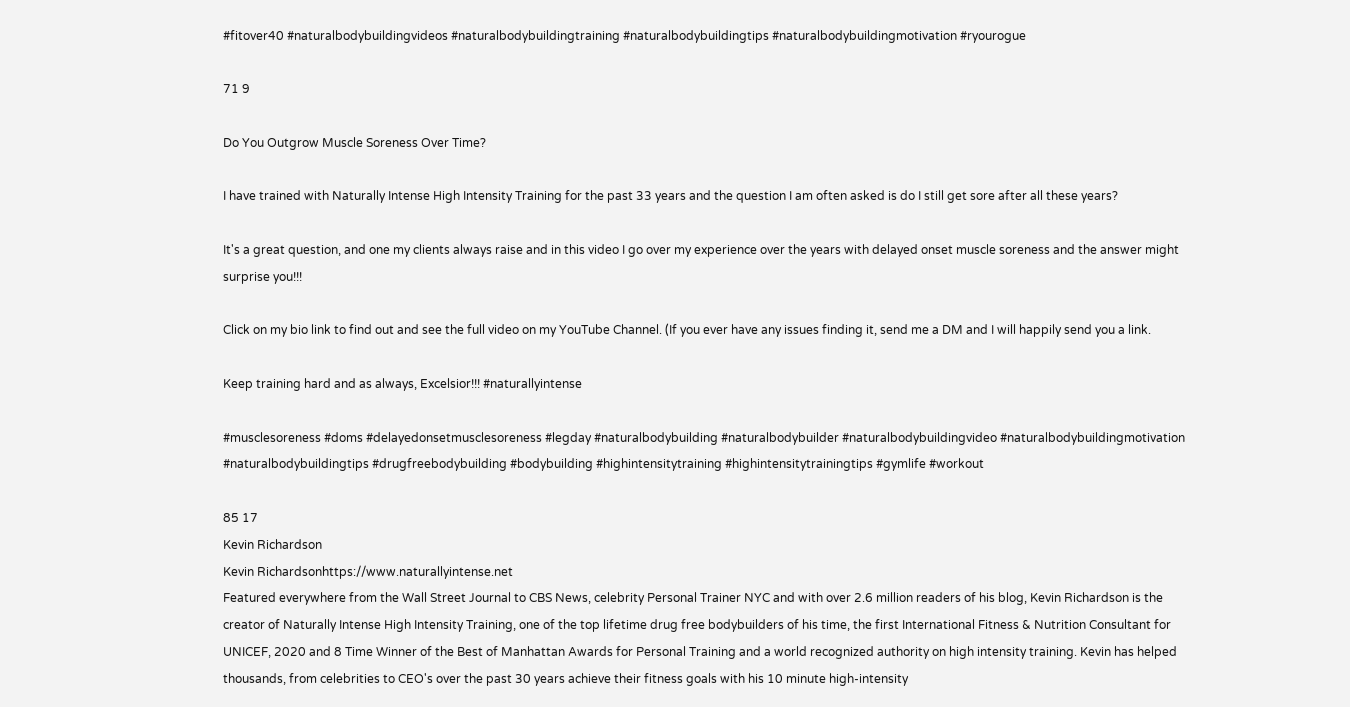#fitover40 #naturalbodybuildingvideos #naturalbodybuildingtraining #naturalbodybuildingtips #naturalbodybuildingmotivation #ryourogue

71 9

Do You Outgrow Muscle Soreness Over Time?

I have trained with Naturally Intense High Intensity Training for the past 33 years and the question I am often asked is do I still get sore after all these years?

It's a great question, and one my clients always raise and in this video I go over my experience over the years with delayed onset muscle soreness and the answer might surprise you!!!

Click on my bio link to find out and see the full video on my YouTube Channel. (If you ever have any issues finding it, send me a DM and I will happily send you a link.

Keep training hard and as always, Excelsior!!! #naturallyintense

#musclesoreness #doms #delayedonsetmusclesoreness #legday #naturalbodybuilding #naturalbodybuilder #naturalbodybuildingvideo #naturalbodybuildingmotivation #naturalbodybuildingtips #drugfreebodybuilding #bodybuilding #highintensitytraining #highintensitytrainingtips #gymlife #workout

85 17
Kevin Richardson
Kevin Richardsonhttps://www.naturallyintense.net
Featured everywhere from the Wall Street Journal to CBS News, celebrity Personal Trainer NYC and with over 2.6 million readers of his blog, Kevin Richardson is the creator of Naturally Intense High Intensity Training, one of the top lifetime drug free bodybuilders of his time, the first International Fitness & Nutrition Consultant for UNICEF, 2020 and 8 Time Winner of the Best of Manhattan Awards for Personal Training and a world recognized authority on high intensity training. Kevin has helped thousands, from celebrities to CEO's over the past 30 years achieve their fitness goals with his 10 minute high-intensity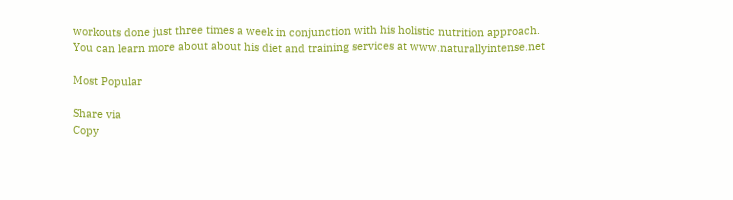workouts done just three times a week in conjunction with his holistic nutrition approach. You can learn more about about his diet and training services at www.naturallyintense.net

Most Popular

Share via
Copy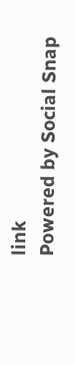link
Powered by Social Snap